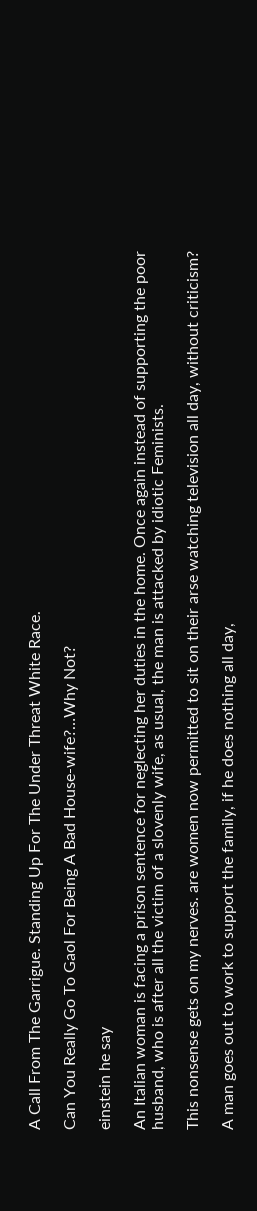A Call From The Garrigue. Standing Up For The Under Threat White Race.

Can You Really Go To Gaol For Being A Bad House-wife?…Why Not?

einstein he say

An Italian woman is facing a prison sentence for neglecting her duties in the home. Once again instead of supporting the poor husband, who is after all the victim of a slovenly wife, as usual, the man is attacked by idiotic Feminists.

This nonsense gets on my nerves. are women now permitted to sit on their arse watching television all day, without criticism?

A man goes out to work to support the family, if he does nothing all day,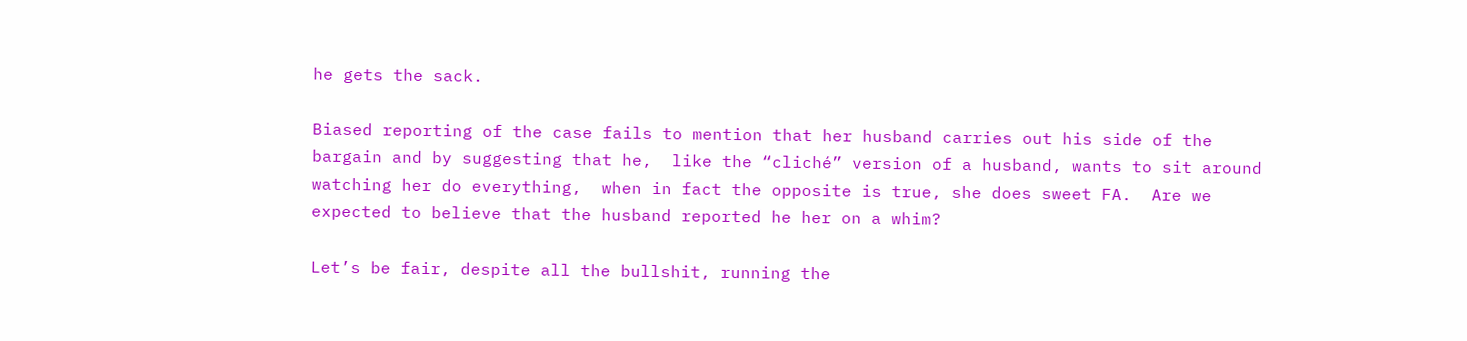he gets the sack.

Biased reporting of the case fails to mention that her husband carries out his side of the bargain and by suggesting that he,  like the “cliché” version of a husband, wants to sit around watching her do everything,  when in fact the opposite is true, she does sweet FA.  Are we expected to believe that the husband reported he her on a whim?

Let’s be fair, despite all the bullshit, running the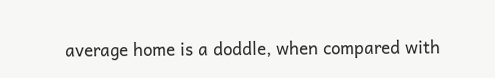average home is a doddle, when compared with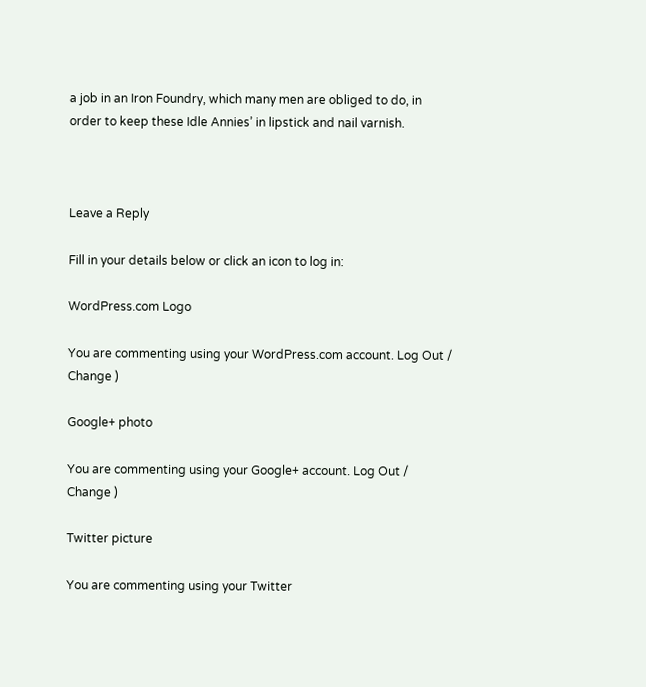a job in an Iron Foundry, which many men are obliged to do, in order to keep these Idle Annies’ in lipstick and nail varnish.



Leave a Reply

Fill in your details below or click an icon to log in:

WordPress.com Logo

You are commenting using your WordPress.com account. Log Out /  Change )

Google+ photo

You are commenting using your Google+ account. Log Out /  Change )

Twitter picture

You are commenting using your Twitter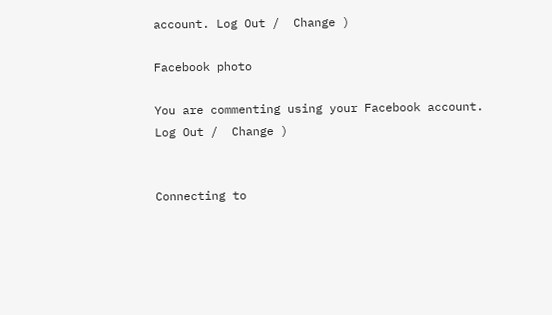account. Log Out /  Change )

Facebook photo

You are commenting using your Facebook account. Log Out /  Change )


Connecting to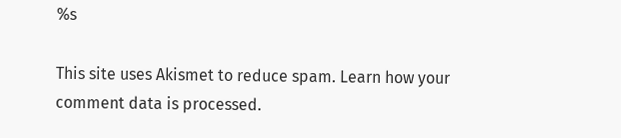%s

This site uses Akismet to reduce spam. Learn how your comment data is processed.